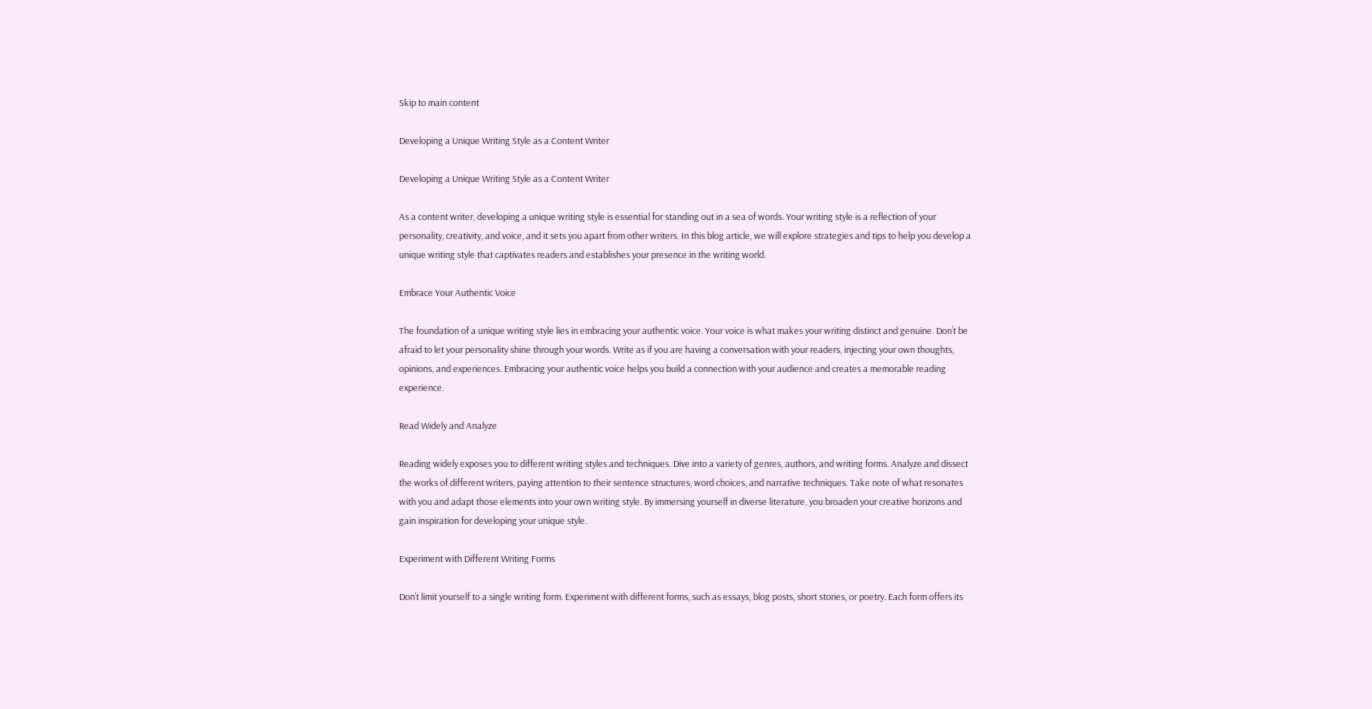Skip to main content

Developing a Unique Writing Style as a Content Writer

Developing a Unique Writing Style as a Content Writer

As a content writer, developing a unique writing style is essential for standing out in a sea of words. Your writing style is a reflection of your personality, creativity, and voice, and it sets you apart from other writers. In this blog article, we will explore strategies and tips to help you develop a unique writing style that captivates readers and establishes your presence in the writing world.

Embrace Your Authentic Voice

The foundation of a unique writing style lies in embracing your authentic voice. Your voice is what makes your writing distinct and genuine. Don’t be afraid to let your personality shine through your words. Write as if you are having a conversation with your readers, injecting your own thoughts, opinions, and experiences. Embracing your authentic voice helps you build a connection with your audience and creates a memorable reading experience.

Read Widely and Analyze

Reading widely exposes you to different writing styles and techniques. Dive into a variety of genres, authors, and writing forms. Analyze and dissect the works of different writers, paying attention to their sentence structures, word choices, and narrative techniques. Take note of what resonates with you and adapt those elements into your own writing style. By immersing yourself in diverse literature, you broaden your creative horizons and gain inspiration for developing your unique style.

Experiment with Different Writing Forms

Don’t limit yourself to a single writing form. Experiment with different forms, such as essays, blog posts, short stories, or poetry. Each form offers its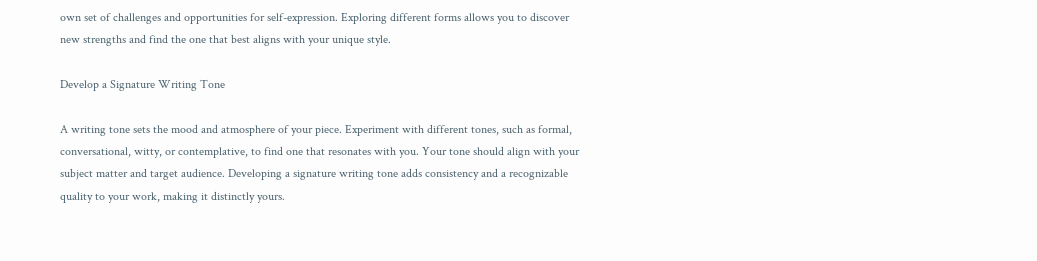own set of challenges and opportunities for self-expression. Exploring different forms allows you to discover new strengths and find the one that best aligns with your unique style.

Develop a Signature Writing Tone

A writing tone sets the mood and atmosphere of your piece. Experiment with different tones, such as formal, conversational, witty, or contemplative, to find one that resonates with you. Your tone should align with your subject matter and target audience. Developing a signature writing tone adds consistency and a recognizable quality to your work, making it distinctly yours.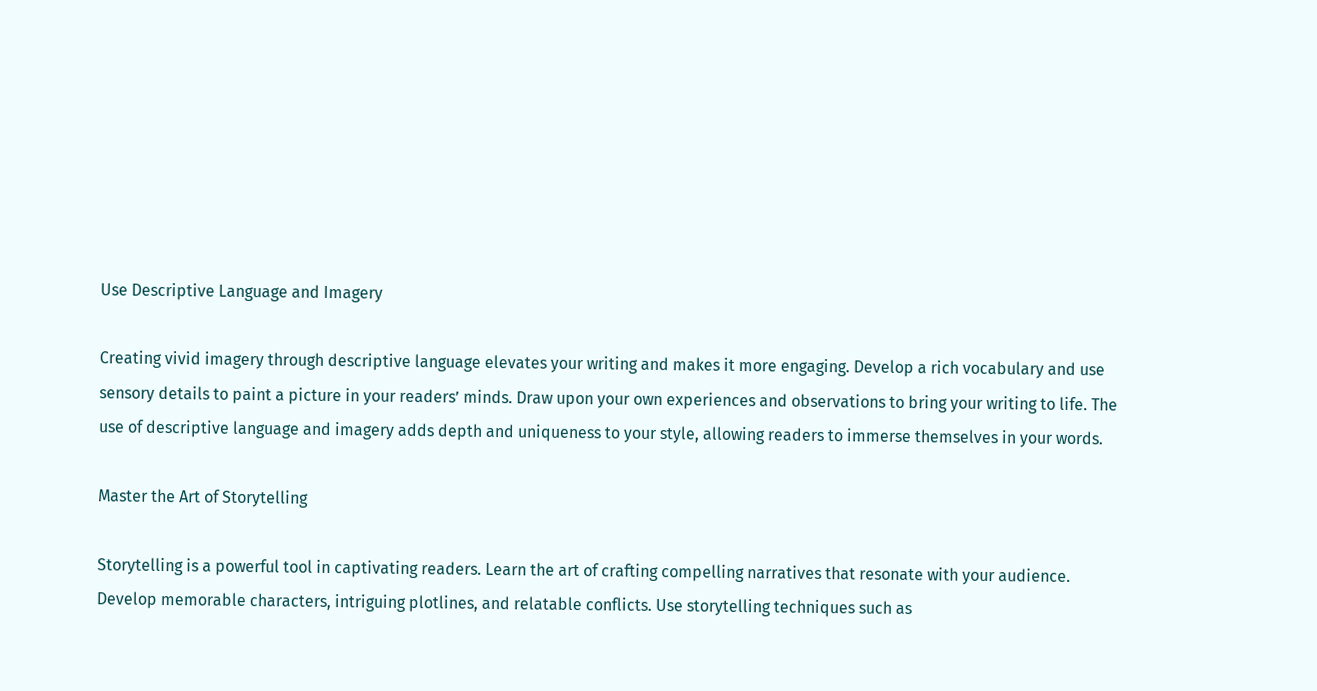Use Descriptive Language and Imagery

Creating vivid imagery through descriptive language elevates your writing and makes it more engaging. Develop a rich vocabulary and use sensory details to paint a picture in your readers’ minds. Draw upon your own experiences and observations to bring your writing to life. The use of descriptive language and imagery adds depth and uniqueness to your style, allowing readers to immerse themselves in your words.

Master the Art of Storytelling

Storytelling is a powerful tool in captivating readers. Learn the art of crafting compelling narratives that resonate with your audience. Develop memorable characters, intriguing plotlines, and relatable conflicts. Use storytelling techniques such as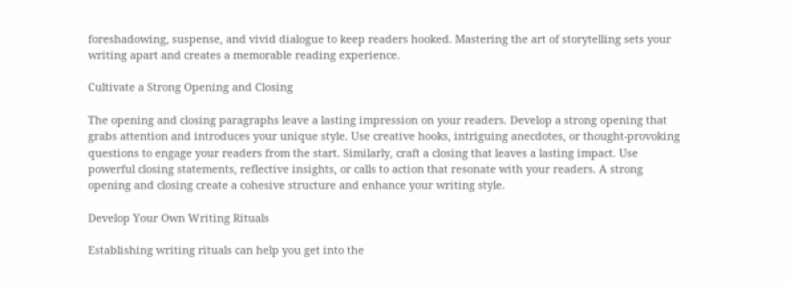foreshadowing, suspense, and vivid dialogue to keep readers hooked. Mastering the art of storytelling sets your writing apart and creates a memorable reading experience.

Cultivate a Strong Opening and Closing

The opening and closing paragraphs leave a lasting impression on your readers. Develop a strong opening that grabs attention and introduces your unique style. Use creative hooks, intriguing anecdotes, or thought-provoking questions to engage your readers from the start. Similarly, craft a closing that leaves a lasting impact. Use powerful closing statements, reflective insights, or calls to action that resonate with your readers. A strong opening and closing create a cohesive structure and enhance your writing style.

Develop Your Own Writing Rituals

Establishing writing rituals can help you get into the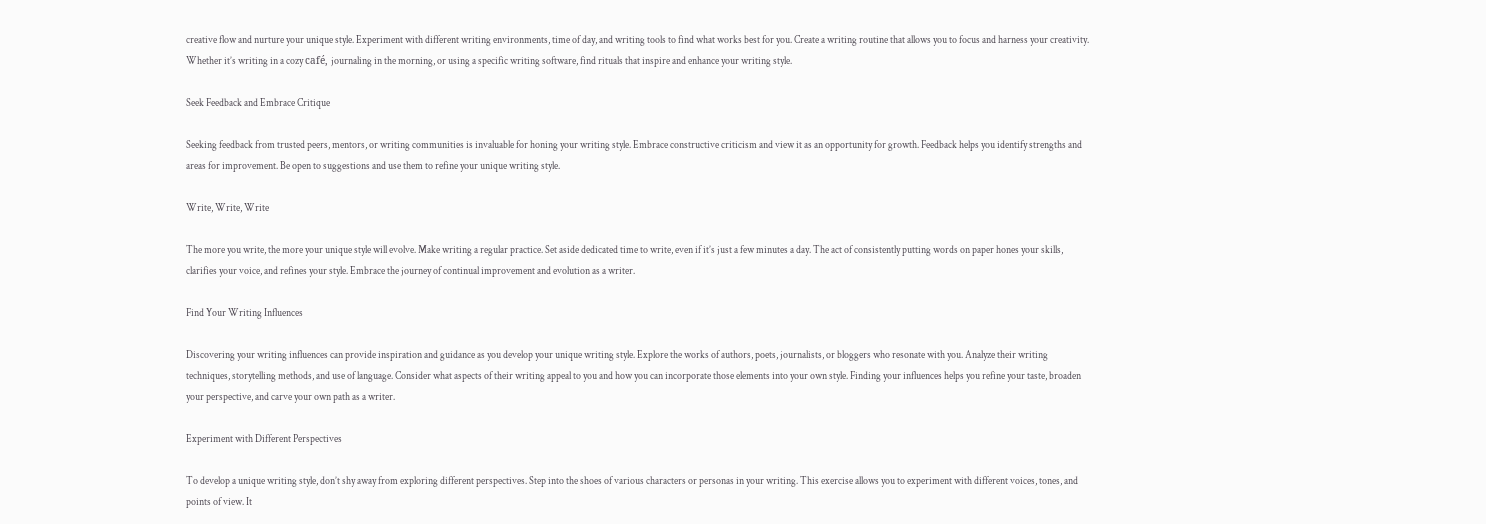creative flow and nurture your unique style. Experiment with different writing environments, time of day, and writing tools to find what works best for you. Create a writing routine that allows you to focus and harness your creativity. Whether it’s writing in a cozy café, journaling in the morning, or using a specific writing software, find rituals that inspire and enhance your writing style.

Seek Feedback and Embrace Critique

Seeking feedback from trusted peers, mentors, or writing communities is invaluable for honing your writing style. Embrace constructive criticism and view it as an opportunity for growth. Feedback helps you identify strengths and areas for improvement. Be open to suggestions and use them to refine your unique writing style.

Write, Write, Write

The more you write, the more your unique style will evolve. Make writing a regular practice. Set aside dedicated time to write, even if it’s just a few minutes a day. The act of consistently putting words on paper hones your skills, clarifies your voice, and refines your style. Embrace the journey of continual improvement and evolution as a writer.

Find Your Writing Influences

Discovering your writing influences can provide inspiration and guidance as you develop your unique writing style. Explore the works of authors, poets, journalists, or bloggers who resonate with you. Analyze their writing techniques, storytelling methods, and use of language. Consider what aspects of their writing appeal to you and how you can incorporate those elements into your own style. Finding your influences helps you refine your taste, broaden your perspective, and carve your own path as a writer.

Experiment with Different Perspectives

To develop a unique writing style, don’t shy away from exploring different perspectives. Step into the shoes of various characters or personas in your writing. This exercise allows you to experiment with different voices, tones, and points of view. It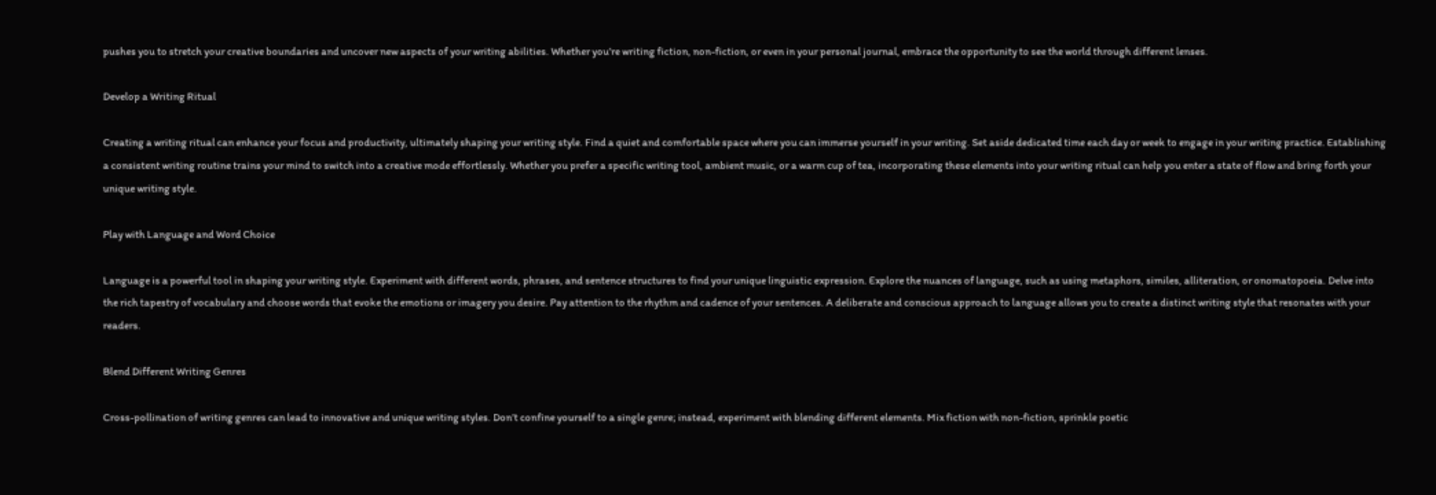pushes you to stretch your creative boundaries and uncover new aspects of your writing abilities. Whether you’re writing fiction, non-fiction, or even in your personal journal, embrace the opportunity to see the world through different lenses.

Develop a Writing Ritual

Creating a writing ritual can enhance your focus and productivity, ultimately shaping your writing style. Find a quiet and comfortable space where you can immerse yourself in your writing. Set aside dedicated time each day or week to engage in your writing practice. Establishing a consistent writing routine trains your mind to switch into a creative mode effortlessly. Whether you prefer a specific writing tool, ambient music, or a warm cup of tea, incorporating these elements into your writing ritual can help you enter a state of flow and bring forth your unique writing style.

Play with Language and Word Choice

Language is a powerful tool in shaping your writing style. Experiment with different words, phrases, and sentence structures to find your unique linguistic expression. Explore the nuances of language, such as using metaphors, similes, alliteration, or onomatopoeia. Delve into the rich tapestry of vocabulary and choose words that evoke the emotions or imagery you desire. Pay attention to the rhythm and cadence of your sentences. A deliberate and conscious approach to language allows you to create a distinct writing style that resonates with your readers.

Blend Different Writing Genres

Cross-pollination of writing genres can lead to innovative and unique writing styles. Don’t confine yourself to a single genre; instead, experiment with blending different elements. Mix fiction with non-fiction, sprinkle poetic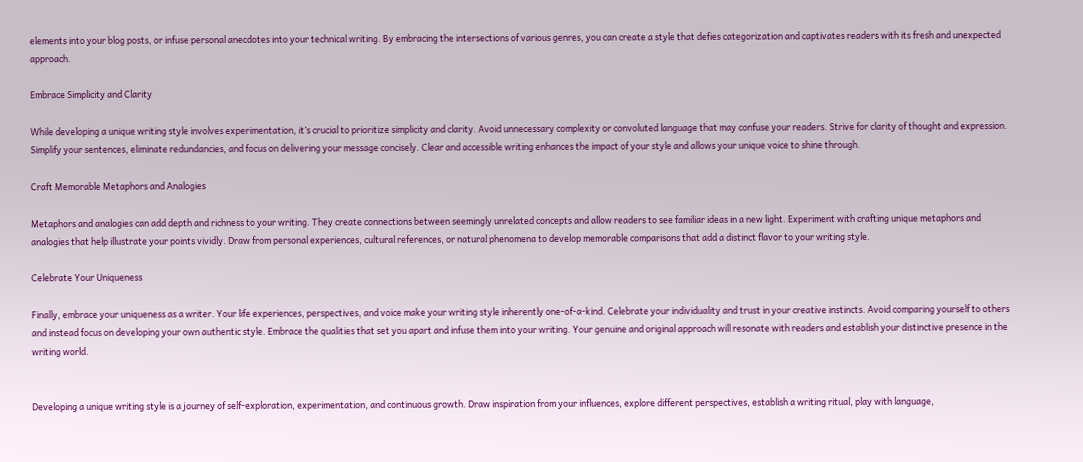elements into your blog posts, or infuse personal anecdotes into your technical writing. By embracing the intersections of various genres, you can create a style that defies categorization and captivates readers with its fresh and unexpected approach.

Embrace Simplicity and Clarity

While developing a unique writing style involves experimentation, it’s crucial to prioritize simplicity and clarity. Avoid unnecessary complexity or convoluted language that may confuse your readers. Strive for clarity of thought and expression. Simplify your sentences, eliminate redundancies, and focus on delivering your message concisely. Clear and accessible writing enhances the impact of your style and allows your unique voice to shine through.

Craft Memorable Metaphors and Analogies

Metaphors and analogies can add depth and richness to your writing. They create connections between seemingly unrelated concepts and allow readers to see familiar ideas in a new light. Experiment with crafting unique metaphors and analogies that help illustrate your points vividly. Draw from personal experiences, cultural references, or natural phenomena to develop memorable comparisons that add a distinct flavor to your writing style.

Celebrate Your Uniqueness

Finally, embrace your uniqueness as a writer. Your life experiences, perspectives, and voice make your writing style inherently one-of-a-kind. Celebrate your individuality and trust in your creative instincts. Avoid comparing yourself to others and instead focus on developing your own authentic style. Embrace the qualities that set you apart and infuse them into your writing. Your genuine and original approach will resonate with readers and establish your distinctive presence in the writing world.


Developing a unique writing style is a journey of self-exploration, experimentation, and continuous growth. Draw inspiration from your influences, explore different perspectives, establish a writing ritual, play with language,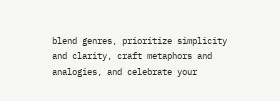blend genres, prioritize simplicity and clarity, craft metaphors and analogies, and celebrate your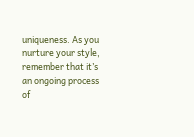uniqueness. As you nurture your style, remember that it’s an ongoing process of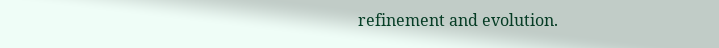refinement and evolution.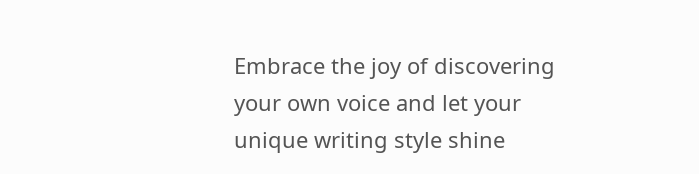Embrace the joy of discovering your own voice and let your unique writing style shine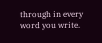through in every word you write.